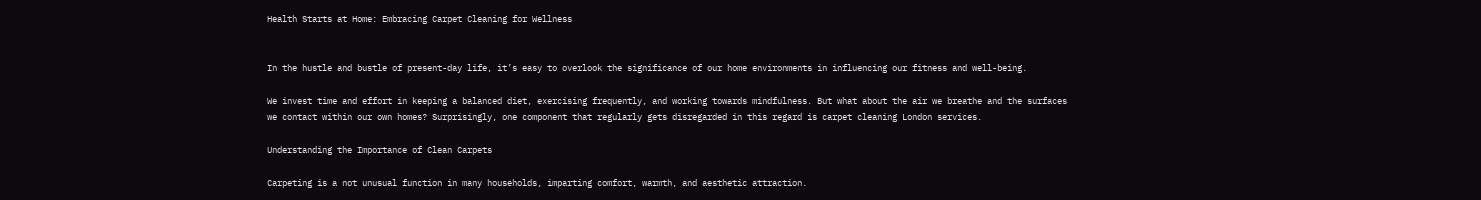Health Starts at Home: Embracing Carpet Cleaning for Wellness


In the hustle and bustle of present-day life, it’s easy to overlook the significance of our home environments in influencing our fitness and well-being.

We invest time and effort in keeping a balanced diet, exercising frequently, and working towards mindfulness. But what about the air we breathe and the surfaces we contact within our own homes? Surprisingly, one component that regularly gets disregarded in this regard is carpet cleaning London services.

Understanding the Importance of Clean Carpets

Carpeting is a not unusual function in many households, imparting comfort, warmth, and aesthetic attraction.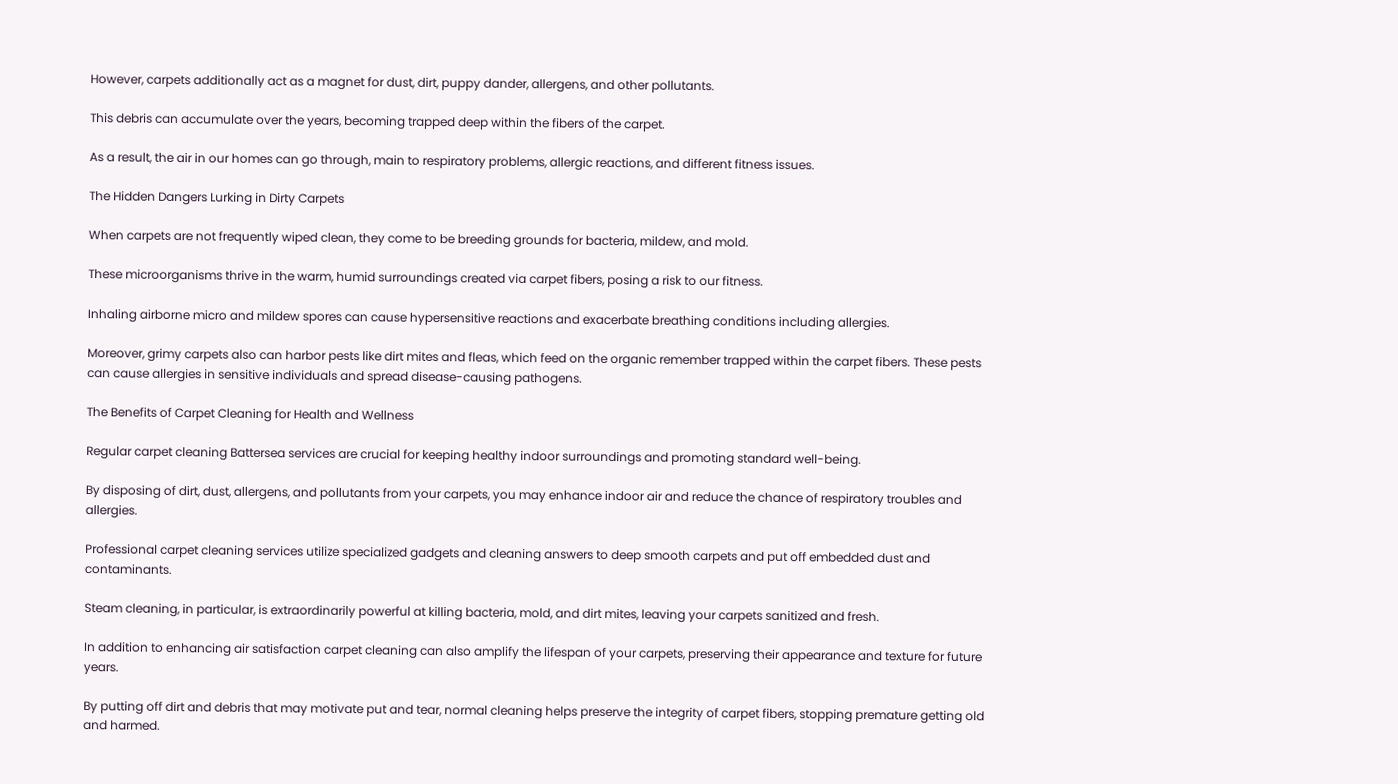However, carpets additionally act as a magnet for dust, dirt, puppy dander, allergens, and other pollutants.

This debris can accumulate over the years, becoming trapped deep within the fibers of the carpet.

As a result, the air in our homes can go through, main to respiratory problems, allergic reactions, and different fitness issues.

The Hidden Dangers Lurking in Dirty Carpets

When carpets are not frequently wiped clean, they come to be breeding grounds for bacteria, mildew, and mold.

These microorganisms thrive in the warm, humid surroundings created via carpet fibers, posing a risk to our fitness.

Inhaling airborne micro and mildew spores can cause hypersensitive reactions and exacerbate breathing conditions including allergies.

Moreover, grimy carpets also can harbor pests like dirt mites and fleas, which feed on the organic remember trapped within the carpet fibers. These pests can cause allergies in sensitive individuals and spread disease-causing pathogens.

The Benefits of Carpet Cleaning for Health and Wellness

Regular carpet cleaning Battersea services are crucial for keeping healthy indoor surroundings and promoting standard well-being.

By disposing of dirt, dust, allergens, and pollutants from your carpets, you may enhance indoor air and reduce the chance of respiratory troubles and allergies.

Professional carpet cleaning services utilize specialized gadgets and cleaning answers to deep smooth carpets and put off embedded dust and contaminants.

Steam cleaning, in particular, is extraordinarily powerful at killing bacteria, mold, and dirt mites, leaving your carpets sanitized and fresh.

In addition to enhancing air satisfaction carpet cleaning can also amplify the lifespan of your carpets, preserving their appearance and texture for future years.

By putting off dirt and debris that may motivate put and tear, normal cleaning helps preserve the integrity of carpet fibers, stopping premature getting old and harmed.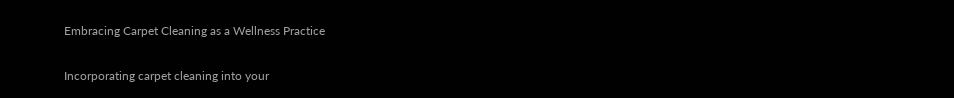Embracing Carpet Cleaning as a Wellness Practice

Incorporating carpet cleaning into your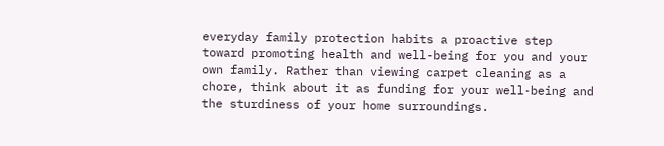everyday family protection habits a proactive step toward promoting health and well-being for you and your own family. Rather than viewing carpet cleaning as a chore, think about it as funding for your well-being and the sturdiness of your home surroundings.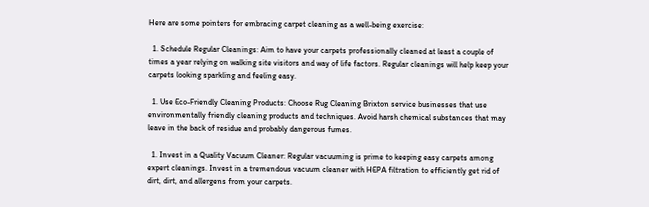Here are some pointers for embracing carpet cleaning as a well-being exercise:

  1. Schedule Regular Cleanings: Aim to have your carpets professionally cleaned at least a couple of times a year relying on walking site visitors and way of life factors. Regular cleanings will help keep your carpets looking sparkling and feeling easy.

  1. Use Eco-Friendly Cleaning Products: Choose Rug Cleaning Brixton service businesses that use environmentally friendly cleaning products and techniques. Avoid harsh chemical substances that may leave in the back of residue and probably dangerous fumes.

  1. Invest in a Quality Vacuum Cleaner: Regular vacuuming is prime to keeping easy carpets among expert cleanings. Invest in a tremendous vacuum cleaner with HEPA filtration to efficiently get rid of dirt, dirt, and allergens from your carpets.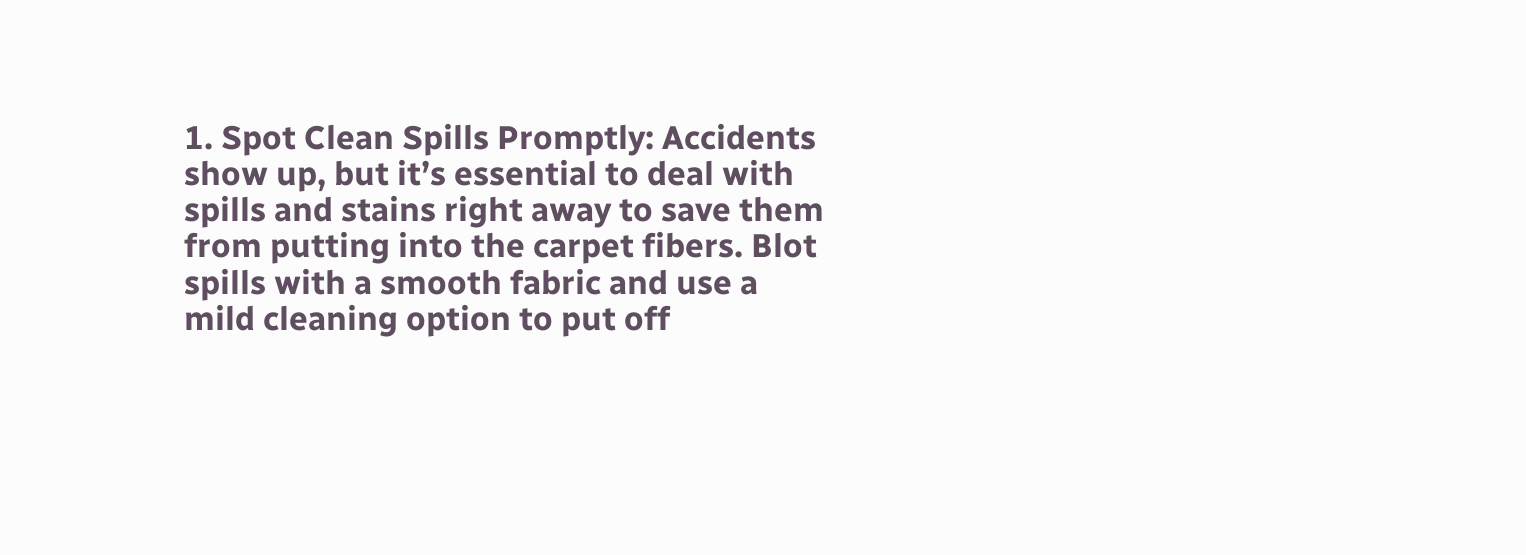1. Spot Clean Spills Promptly: Accidents show up, but it’s essential to deal with spills and stains right away to save them from putting into the carpet fibers. Blot spills with a smooth fabric and use a mild cleaning option to put off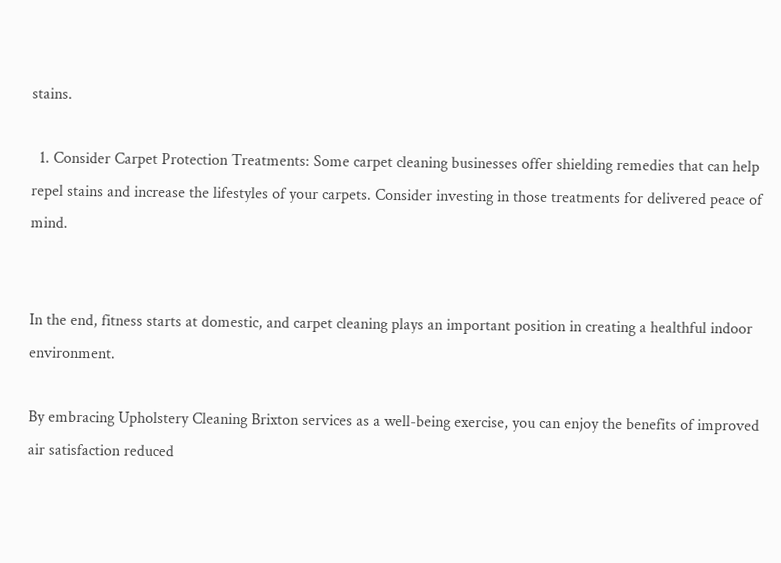stains.

  1. Consider Carpet Protection Treatments: Some carpet cleaning businesses offer shielding remedies that can help repel stains and increase the lifestyles of your carpets. Consider investing in those treatments for delivered peace of mind.


In the end, fitness starts at domestic, and carpet cleaning plays an important position in creating a healthful indoor environment.

By embracing Upholstery Cleaning Brixton services as a well-being exercise, you can enjoy the benefits of improved air satisfaction reduced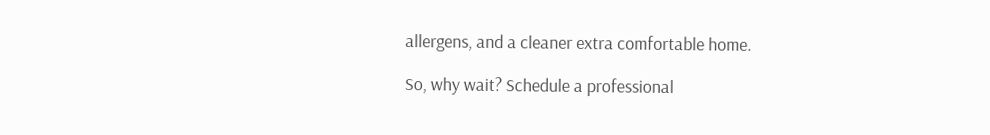allergens, and a cleaner extra comfortable home.

So, why wait? Schedule a professional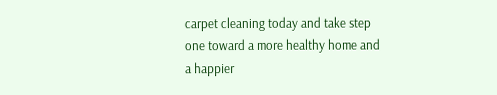carpet cleaning today and take step one toward a more healthy home and a happier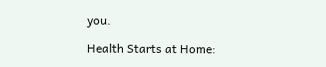you.

Health Starts at Home: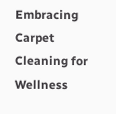Embracing Carpet Cleaning for Wellness